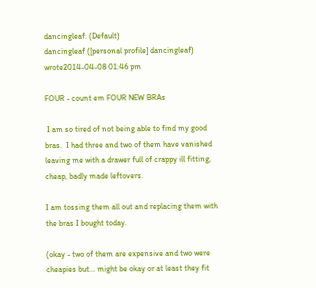dancingleaf: (Default)
dancingleaf ([personal profile] dancingleaf) wrote2014-04-08 01:46 pm

FOUR - count em FOUR NEW BRAs

 I am so tired of not being able to find my good bras.  I had three and two of them have vanished leaving me with a drawer full of crappy ill fitting, cheap, badly made leftovers.

I am tossing them all out and replacing them with the bras I bought today.

(okay - two of them are expensive and two were cheapies but... might be okay or at least they fit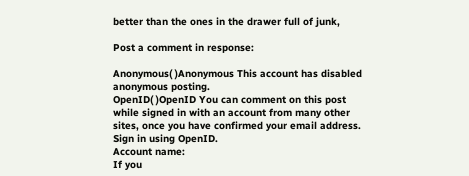better than the ones in the drawer full of junk,

Post a comment in response:

Anonymous( )Anonymous This account has disabled anonymous posting.
OpenID( )OpenID You can comment on this post while signed in with an account from many other sites, once you have confirmed your email address. Sign in using OpenID.
Account name:
If you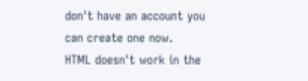don't have an account you can create one now.
HTML doesn't work in the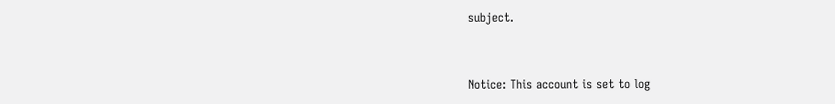subject.


Notice: This account is set to log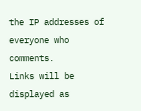the IP addresses of everyone who comments.
Links will be displayed as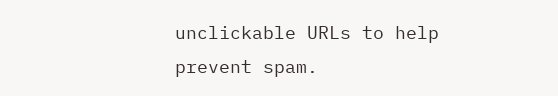unclickable URLs to help prevent spam.